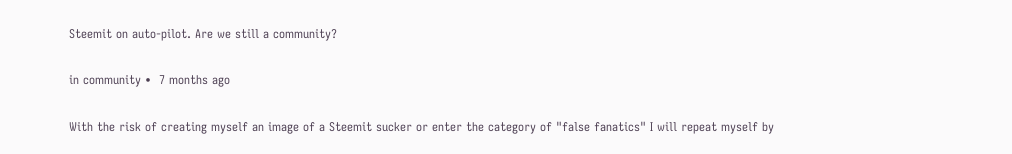Steemit on auto-pilot. Are we still a community?

in community •  7 months ago

With the risk of creating myself an image of a Steemit sucker or enter the category of "false fanatics" I will repeat myself by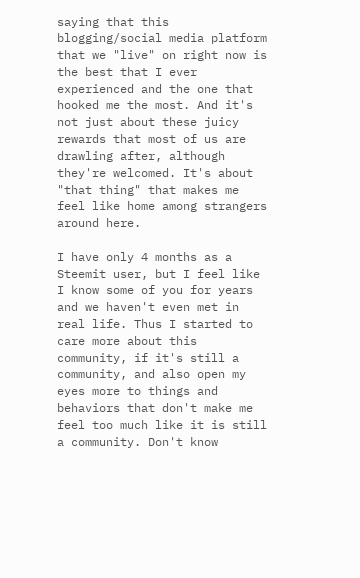saying that this blogging/social media platform that we "live" on right now is the best that I ever experienced and the one that hooked me the most. And it's not just about these juicy rewards that most of us are drawling after, although they're welcomed. It's about "that thing" that makes me feel like home among strangers around here.

I have only 4 months as a Steemit user, but I feel like I know some of you for years and we haven't even met in real life. Thus I started to care more about this community, if it's still a community, and also open my eyes more to things and behaviors that don't make me feel too much like it is still a community. Don't know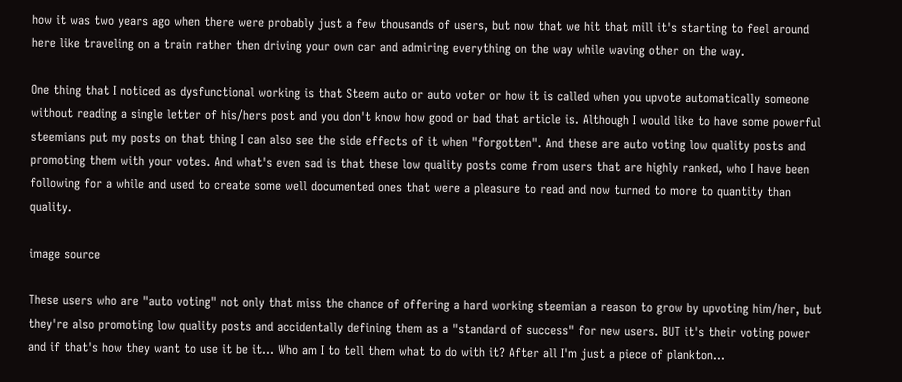how it was two years ago when there were probably just a few thousands of users, but now that we hit that mill it's starting to feel around here like traveling on a train rather then driving your own car and admiring everything on the way while waving other on the way.

One thing that I noticed as dysfunctional working is that Steem auto or auto voter or how it is called when you upvote automatically someone without reading a single letter of his/hers post and you don't know how good or bad that article is. Although I would like to have some powerful steemians put my posts on that thing I can also see the side effects of it when "forgotten". And these are auto voting low quality posts and promoting them with your votes. And what's even sad is that these low quality posts come from users that are highly ranked, who I have been following for a while and used to create some well documented ones that were a pleasure to read and now turned to more to quantity than quality.

image source

These users who are "auto voting" not only that miss the chance of offering a hard working steemian a reason to grow by upvoting him/her, but they're also promoting low quality posts and accidentally defining them as a "standard of success" for new users. BUT it's their voting power and if that's how they want to use it be it... Who am I to tell them what to do with it? After all I'm just a piece of plankton...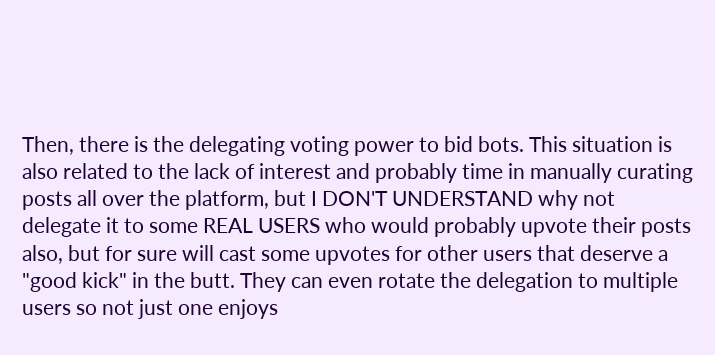Then, there is the delegating voting power to bid bots. This situation is also related to the lack of interest and probably time in manually curating posts all over the platform, but I DON'T UNDERSTAND why not delegate it to some REAL USERS who would probably upvote their posts also, but for sure will cast some upvotes for other users that deserve a "good kick" in the butt. They can even rotate the delegation to multiple users so not just one enjoys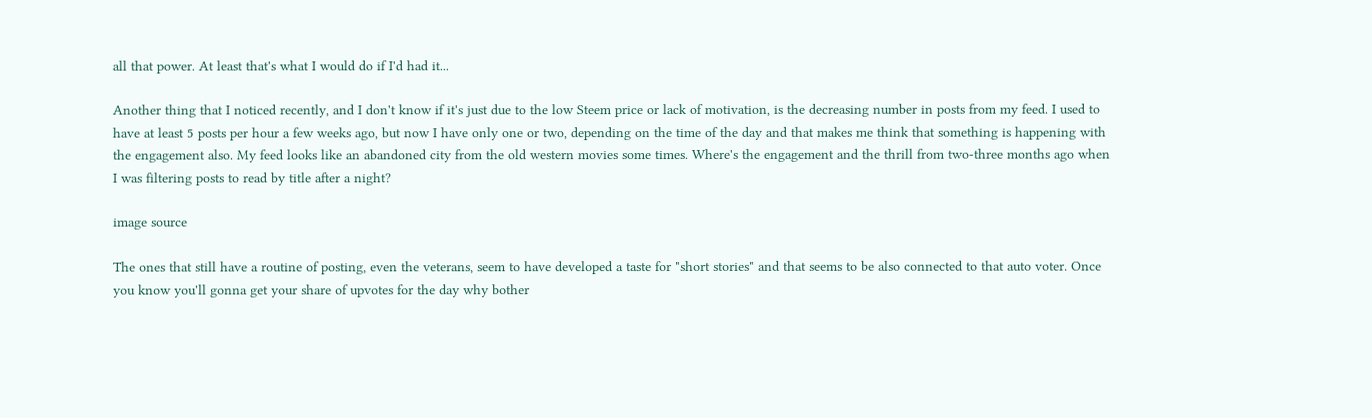all that power. At least that's what I would do if I'd had it...

Another thing that I noticed recently, and I don't know if it's just due to the low Steem price or lack of motivation, is the decreasing number in posts from my feed. I used to have at least 5 posts per hour a few weeks ago, but now I have only one or two, depending on the time of the day and that makes me think that something is happening with the engagement also. My feed looks like an abandoned city from the old western movies some times. Where's the engagement and the thrill from two-three months ago when I was filtering posts to read by title after a night?

image source

The ones that still have a routine of posting, even the veterans, seem to have developed a taste for "short stories" and that seems to be also connected to that auto voter. Once you know you'll gonna get your share of upvotes for the day why bother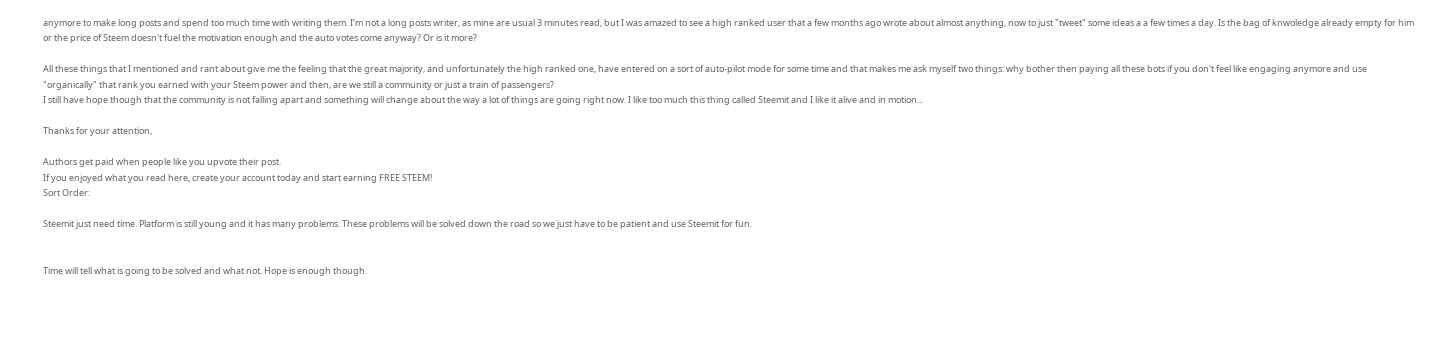anymore to make long posts and spend too much time with writing them. I'm not a long posts writer, as mine are usual 3 minutes read, but I was amazed to see a high ranked user that a few months ago wrote about almost anything, now to just "tweet" some ideas a a few times a day. Is the bag of knwoledge already empty for him or the price of Steem doesn't fuel the motivation enough and the auto votes come anyway? Or is it more?

All these things that I mentioned and rant about give me the feeling that the great majority, and unfortunately the high ranked one, have entered on a sort of auto-pilot mode for some time and that makes me ask myself two things: why bother then paying all these bots if you don't feel like engaging anymore and use "organically" that rank you earned with your Steem power and then, are we still a community or just a train of passengers?
I still have hope though that the community is not falling apart and something will change about the way a lot of things are going right now. I like too much this thing called Steemit and I like it alive and in motion...

Thanks for your attention,

Authors get paid when people like you upvote their post.
If you enjoyed what you read here, create your account today and start earning FREE STEEM!
Sort Order:

Steemit just need time. Platform is still young and it has many problems. These problems will be solved down the road so we just have to be patient and use Steemit for fun.


Time will tell what is going to be solved and what not. Hope is enough though.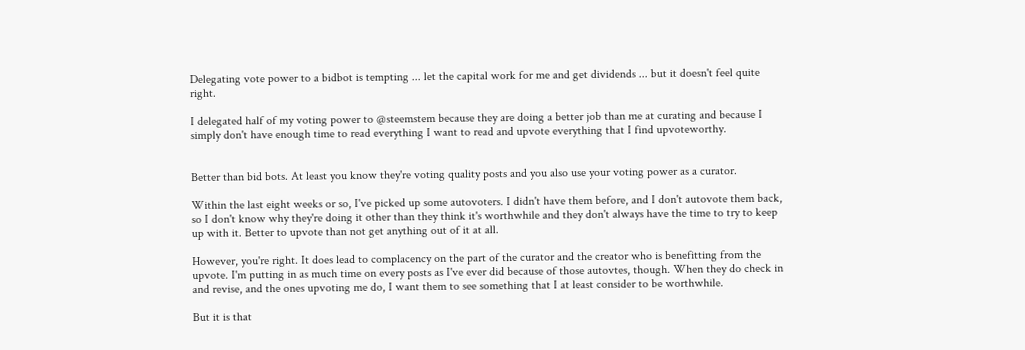Delegating vote power to a bidbot is tempting ... let the capital work for me and get dividends ... but it doesn't feel quite right.

I delegated half of my voting power to @steemstem because they are doing a better job than me at curating and because I simply don't have enough time to read everything I want to read and upvote everything that I find upvoteworthy.


Better than bid bots. At least you know they're voting quality posts and you also use your voting power as a curator.

Within the last eight weeks or so, I've picked up some autovoters. I didn't have them before, and I don't autovote them back, so I don't know why they're doing it other than they think it's worthwhile and they don't always have the time to try to keep up with it. Better to upvote than not get anything out of it at all.

However, you're right. It does lead to complacency on the part of the curator and the creator who is benefitting from the upvote. I'm putting in as much time on every posts as I've ever did because of those autovtes, though. When they do check in and revise, and the ones upvoting me do, I want them to see something that I at least consider to be worthwhile.

But it is that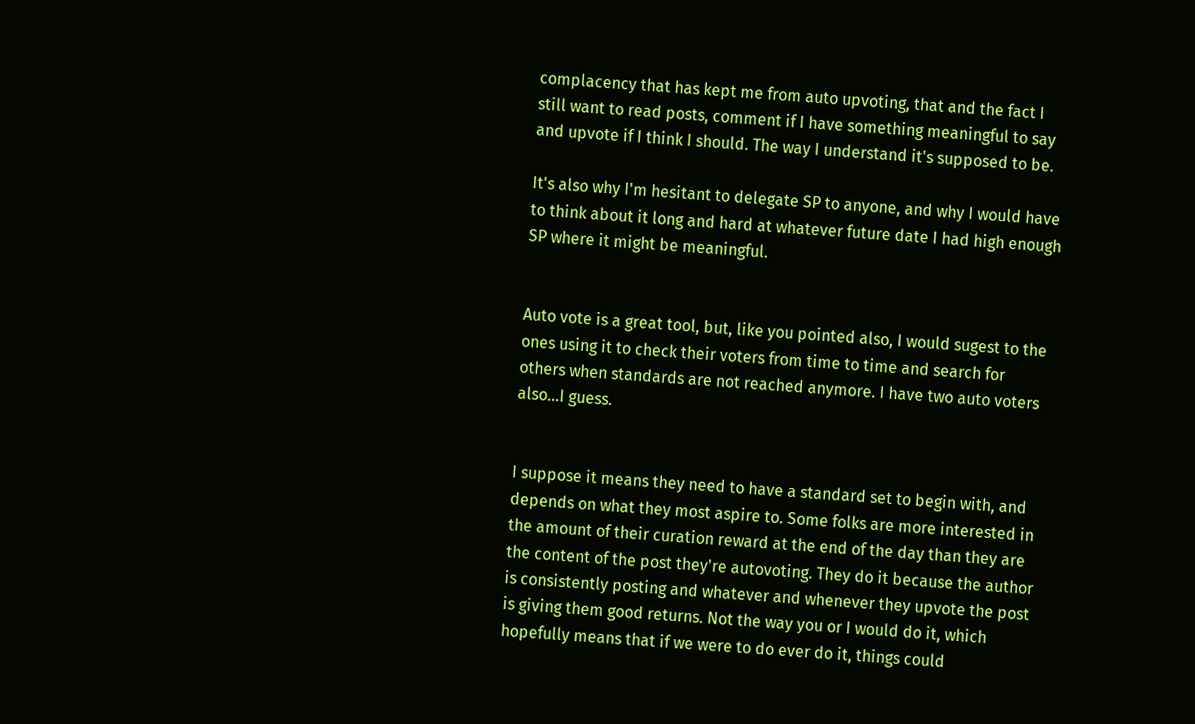complacency that has kept me from auto upvoting, that and the fact I still want to read posts, comment if I have something meaningful to say and upvote if I think I should. The way I understand it's supposed to be.

It's also why I'm hesitant to delegate SP to anyone, and why I would have to think about it long and hard at whatever future date I had high enough SP where it might be meaningful.


Auto vote is a great tool, but, like you pointed also, I would sugest to the ones using it to check their voters from time to time and search for others when standards are not reached anymore. I have two auto voters also...I guess.


I suppose it means they need to have a standard set to begin with, and depends on what they most aspire to. Some folks are more interested in the amount of their curation reward at the end of the day than they are the content of the post they're autovoting. They do it because the author is consistently posting and whatever and whenever they upvote the post is giving them good returns. Not the way you or I would do it, which hopefully means that if we were to do ever do it, things could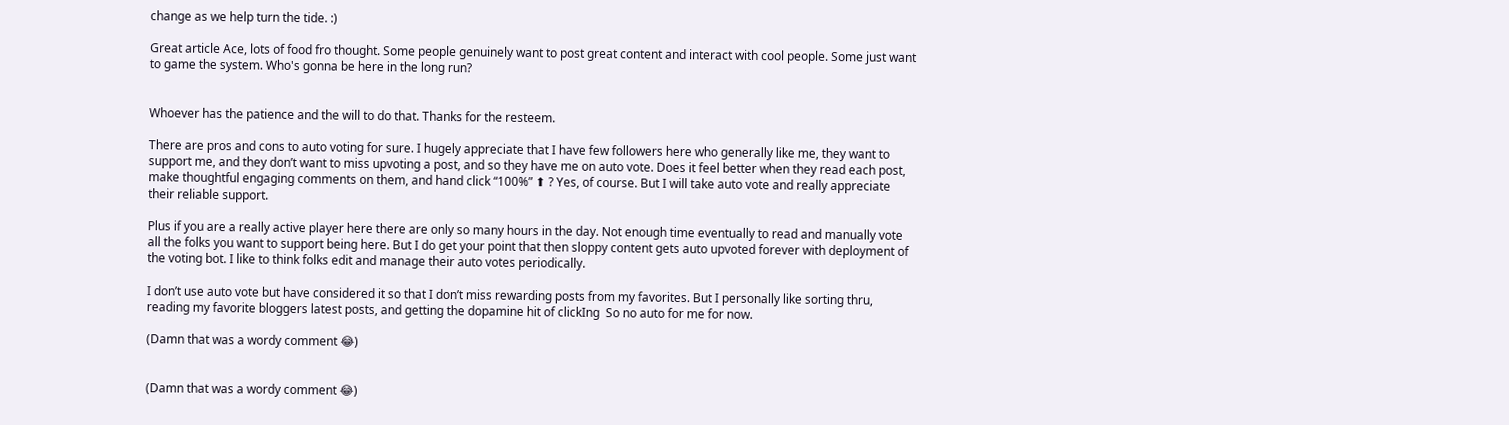change as we help turn the tide. :)

Great article Ace, lots of food fro thought. Some people genuinely want to post great content and interact with cool people. Some just want to game the system. Who's gonna be here in the long run?


Whoever has the patience and the will to do that. Thanks for the resteem.

There are pros and cons to auto voting for sure. I hugely appreciate that I have few followers here who generally like me, they want to support me, and they don’t want to miss upvoting a post, and so they have me on auto vote. Does it feel better when they read each post, make thoughtful engaging comments on them, and hand click “100%” ⬆ ? Yes, of course. But I will take auto vote and really appreciate their reliable support.

Plus if you are a really active player here there are only so many hours in the day. Not enough time eventually to read and manually vote all the folks you want to support being here. But I do get your point that then sloppy content gets auto upvoted forever with deployment of the voting bot. I like to think folks edit and manage their auto votes periodically.

I don’t use auto vote but have considered it so that I don’t miss rewarding posts from my favorites. But I personally like sorting thru, reading my favorite bloggers latest posts, and getting the dopamine hit of clickIng  So no auto for me for now.

(Damn that was a wordy comment 😂)


(Damn that was a wordy comment 😂)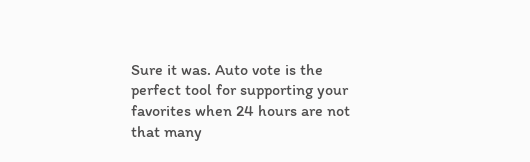Sure it was. Auto vote is the perfect tool for supporting your favorites when 24 hours are not that many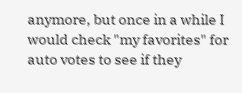anymore, but once in a while I would check "my favorites" for auto votes to see if they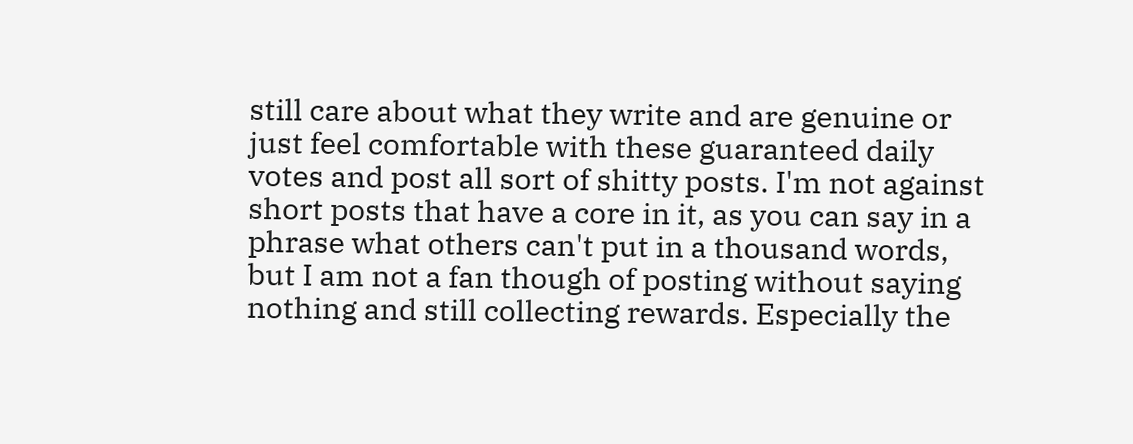still care about what they write and are genuine or just feel comfortable with these guaranteed daily votes and post all sort of shitty posts. I'm not against short posts that have a core in it, as you can say in a phrase what others can't put in a thousand words, but I am not a fan though of posting without saying nothing and still collecting rewards. Especially the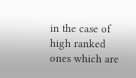in the case of high ranked ones which are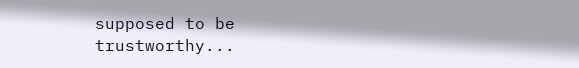supposed to be trustworthy...